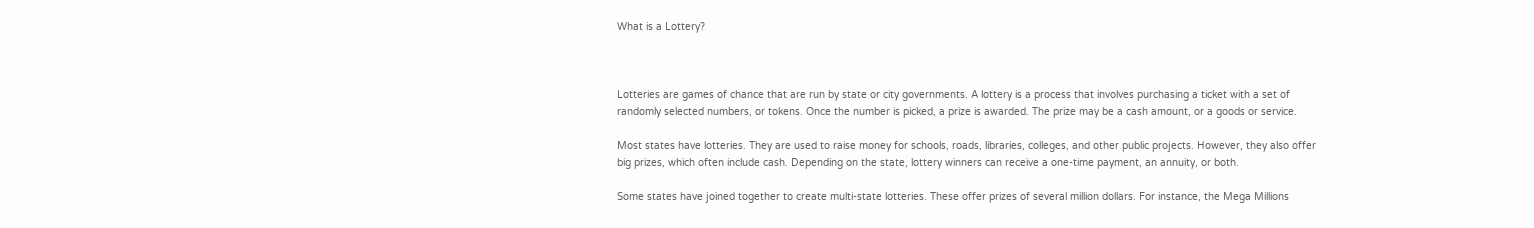What is a Lottery?



Lotteries are games of chance that are run by state or city governments. A lottery is a process that involves purchasing a ticket with a set of randomly selected numbers, or tokens. Once the number is picked, a prize is awarded. The prize may be a cash amount, or a goods or service.

Most states have lotteries. They are used to raise money for schools, roads, libraries, colleges, and other public projects. However, they also offer big prizes, which often include cash. Depending on the state, lottery winners can receive a one-time payment, an annuity, or both.

Some states have joined together to create multi-state lotteries. These offer prizes of several million dollars. For instance, the Mega Millions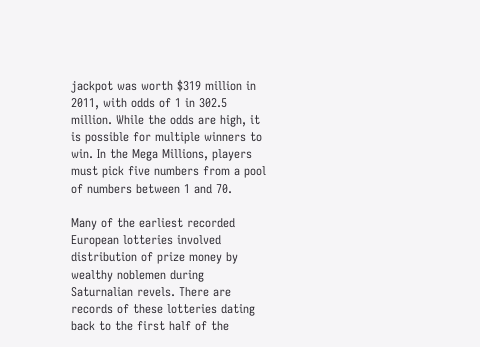jackpot was worth $319 million in 2011, with odds of 1 in 302.5 million. While the odds are high, it is possible for multiple winners to win. In the Mega Millions, players must pick five numbers from a pool of numbers between 1 and 70.

Many of the earliest recorded European lotteries involved distribution of prize money by wealthy noblemen during Saturnalian revels. There are records of these lotteries dating back to the first half of the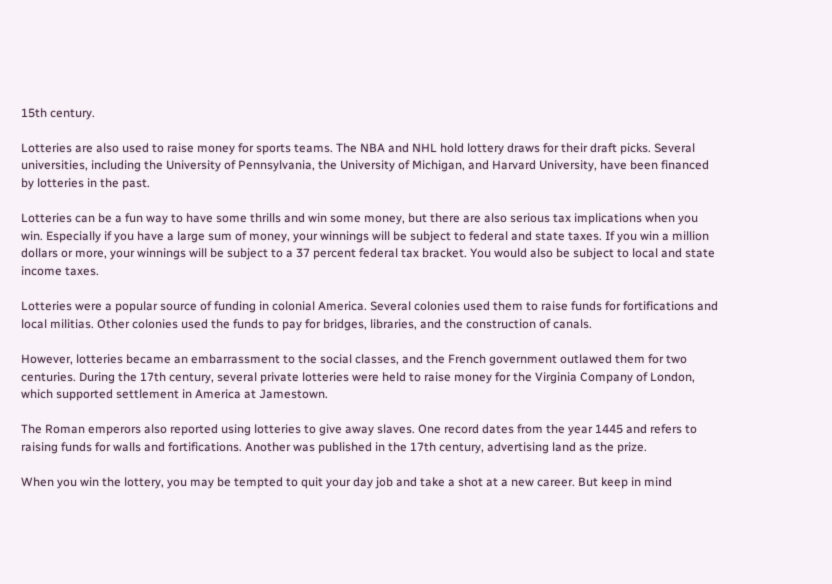15th century.

Lotteries are also used to raise money for sports teams. The NBA and NHL hold lottery draws for their draft picks. Several universities, including the University of Pennsylvania, the University of Michigan, and Harvard University, have been financed by lotteries in the past.

Lotteries can be a fun way to have some thrills and win some money, but there are also serious tax implications when you win. Especially if you have a large sum of money, your winnings will be subject to federal and state taxes. If you win a million dollars or more, your winnings will be subject to a 37 percent federal tax bracket. You would also be subject to local and state income taxes.

Lotteries were a popular source of funding in colonial America. Several colonies used them to raise funds for fortifications and local militias. Other colonies used the funds to pay for bridges, libraries, and the construction of canals.

However, lotteries became an embarrassment to the social classes, and the French government outlawed them for two centuries. During the 17th century, several private lotteries were held to raise money for the Virginia Company of London, which supported settlement in America at Jamestown.

The Roman emperors also reported using lotteries to give away slaves. One record dates from the year 1445 and refers to raising funds for walls and fortifications. Another was published in the 17th century, advertising land as the prize.

When you win the lottery, you may be tempted to quit your day job and take a shot at a new career. But keep in mind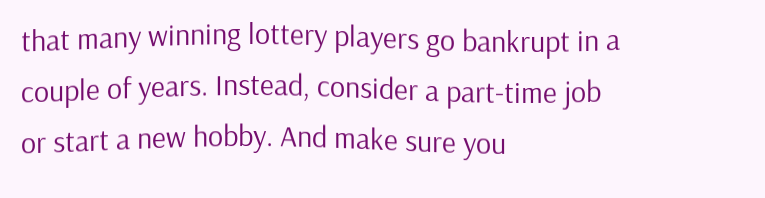that many winning lottery players go bankrupt in a couple of years. Instead, consider a part-time job or start a new hobby. And make sure you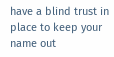have a blind trust in place to keep your name out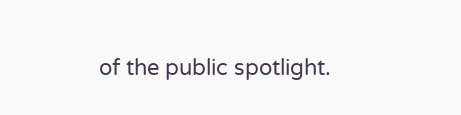of the public spotlight.